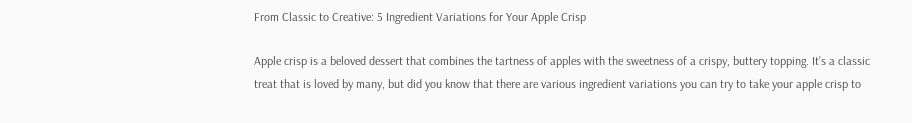From Classic to Creative: 5 Ingredient Variations for Your Apple Crisp

Apple crisp is a beloved dessert that combines the tartness of apples with the sweetness of a crispy, buttery topping. It’s a classic treat that is loved by many, but did you know that there are various ingredient variations you can try to take your apple crisp to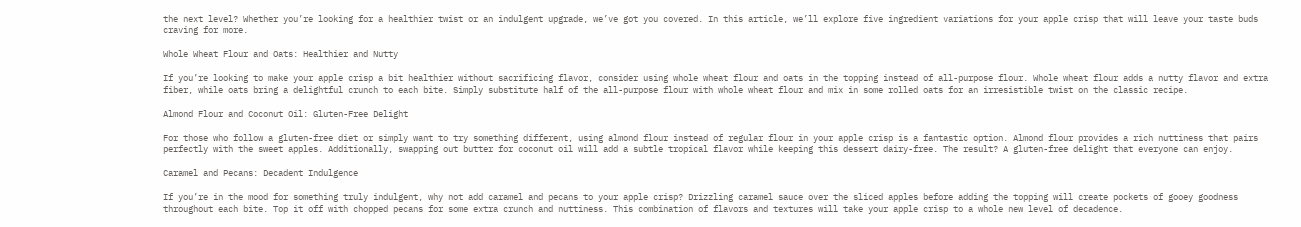the next level? Whether you’re looking for a healthier twist or an indulgent upgrade, we’ve got you covered. In this article, we’ll explore five ingredient variations for your apple crisp that will leave your taste buds craving for more.

Whole Wheat Flour and Oats: Healthier and Nutty

If you’re looking to make your apple crisp a bit healthier without sacrificing flavor, consider using whole wheat flour and oats in the topping instead of all-purpose flour. Whole wheat flour adds a nutty flavor and extra fiber, while oats bring a delightful crunch to each bite. Simply substitute half of the all-purpose flour with whole wheat flour and mix in some rolled oats for an irresistible twist on the classic recipe.

Almond Flour and Coconut Oil: Gluten-Free Delight

For those who follow a gluten-free diet or simply want to try something different, using almond flour instead of regular flour in your apple crisp is a fantastic option. Almond flour provides a rich nuttiness that pairs perfectly with the sweet apples. Additionally, swapping out butter for coconut oil will add a subtle tropical flavor while keeping this dessert dairy-free. The result? A gluten-free delight that everyone can enjoy.

Caramel and Pecans: Decadent Indulgence

If you’re in the mood for something truly indulgent, why not add caramel and pecans to your apple crisp? Drizzling caramel sauce over the sliced apples before adding the topping will create pockets of gooey goodness throughout each bite. Top it off with chopped pecans for some extra crunch and nuttiness. This combination of flavors and textures will take your apple crisp to a whole new level of decadence.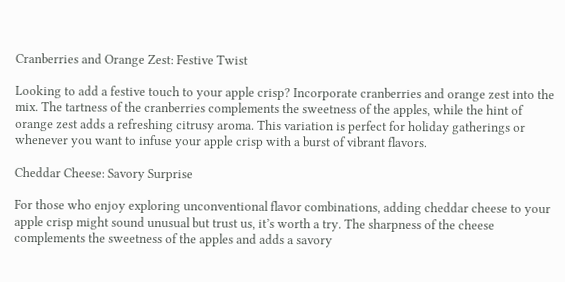Cranberries and Orange Zest: Festive Twist

Looking to add a festive touch to your apple crisp? Incorporate cranberries and orange zest into the mix. The tartness of the cranberries complements the sweetness of the apples, while the hint of orange zest adds a refreshing citrusy aroma. This variation is perfect for holiday gatherings or whenever you want to infuse your apple crisp with a burst of vibrant flavors.

Cheddar Cheese: Savory Surprise

For those who enjoy exploring unconventional flavor combinations, adding cheddar cheese to your apple crisp might sound unusual but trust us, it’s worth a try. The sharpness of the cheese complements the sweetness of the apples and adds a savory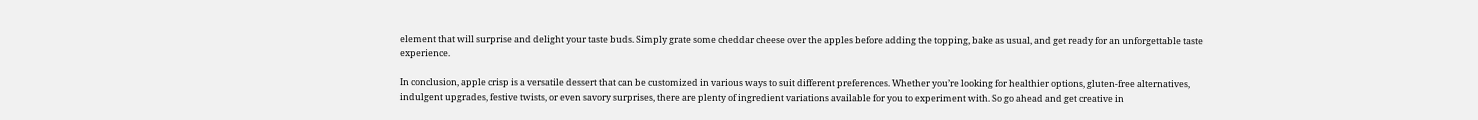element that will surprise and delight your taste buds. Simply grate some cheddar cheese over the apples before adding the topping, bake as usual, and get ready for an unforgettable taste experience.

In conclusion, apple crisp is a versatile dessert that can be customized in various ways to suit different preferences. Whether you’re looking for healthier options, gluten-free alternatives, indulgent upgrades, festive twists, or even savory surprises, there are plenty of ingredient variations available for you to experiment with. So go ahead and get creative in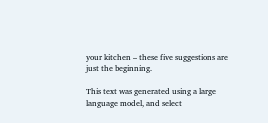your kitchen – these five suggestions are just the beginning.

This text was generated using a large language model, and select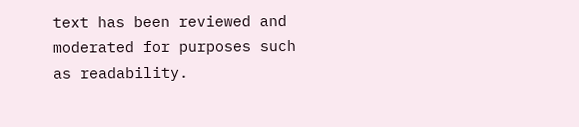text has been reviewed and moderated for purposes such as readability.